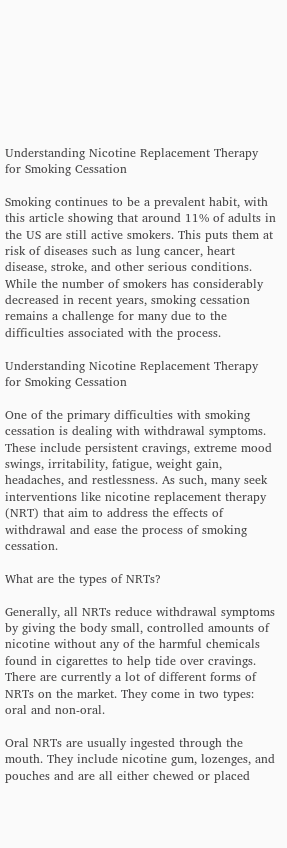Understanding Nicotine Replacement Therapy for Smoking Cessation

Smoking continues to be a prevalent habit, with this article showing that around 11% of adults in the US are still active smokers. This puts them at risk of diseases such as lung cancer, heart disease, stroke, and other serious conditions. While the number of smokers has considerably decreased in recent years, smoking cessation remains a challenge for many due to the difficulties associated with the process.

Understanding Nicotine Replacement Therapy for Smoking Cessation

One of the primary difficulties with smoking cessation is dealing with withdrawal symptoms. These include persistent cravings, extreme mood swings, irritability, fatigue, weight gain, headaches, and restlessness. As such, many seek interventions like nicotine replacement therapy (NRT) that aim to address the effects of withdrawal and ease the process of smoking cessation.

What are the types of NRTs?

Generally, all NRTs reduce withdrawal symptoms by giving the body small, controlled amounts of nicotine without any of the harmful chemicals found in cigarettes to help tide over cravings. There are currently a lot of different forms of NRTs on the market. They come in two types: oral and non-oral.

Oral NRTs are usually ingested through the mouth. They include nicotine gum, lozenges, and pouches and are all either chewed or placed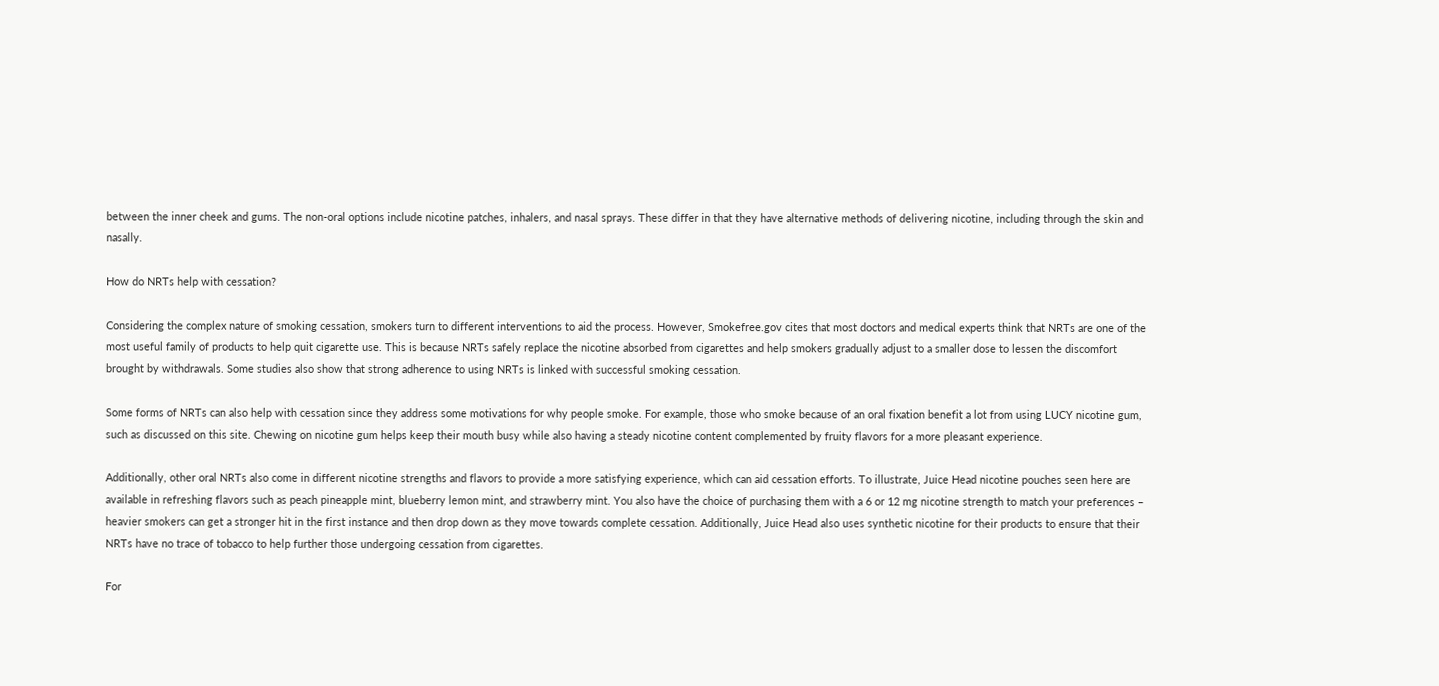between the inner cheek and gums. The non-oral options include nicotine patches, inhalers, and nasal sprays. These differ in that they have alternative methods of delivering nicotine, including through the skin and nasally.

How do NRTs help with cessation?

Considering the complex nature of smoking cessation, smokers turn to different interventions to aid the process. However, Smokefree.gov cites that most doctors and medical experts think that NRTs are one of the most useful family of products to help quit cigarette use. This is because NRTs safely replace the nicotine absorbed from cigarettes and help smokers gradually adjust to a smaller dose to lessen the discomfort brought by withdrawals. Some studies also show that strong adherence to using NRTs is linked with successful smoking cessation.

Some forms of NRTs can also help with cessation since they address some motivations for why people smoke. For example, those who smoke because of an oral fixation benefit a lot from using LUCY nicotine gum, such as discussed on this site. Chewing on nicotine gum helps keep their mouth busy while also having a steady nicotine content complemented by fruity flavors for a more pleasant experience.

Additionally, other oral NRTs also come in different nicotine strengths and flavors to provide a more satisfying experience, which can aid cessation efforts. To illustrate, Juice Head nicotine pouches seen here are available in refreshing flavors such as peach pineapple mint, blueberry lemon mint, and strawberry mint. You also have the choice of purchasing them with a 6 or 12 mg nicotine strength to match your preferences – heavier smokers can get a stronger hit in the first instance and then drop down as they move towards complete cessation. Additionally, Juice Head also uses synthetic nicotine for their products to ensure that their NRTs have no trace of tobacco to help further those undergoing cessation from cigarettes.

For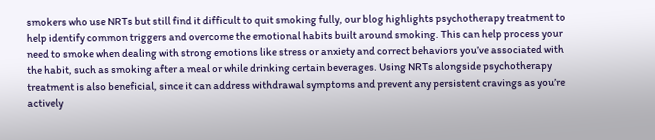smokers who use NRTs but still find it difficult to quit smoking fully, our blog highlights psychotherapy treatment to help identify common triggers and overcome the emotional habits built around smoking. This can help process your need to smoke when dealing with strong emotions like stress or anxiety and correct behaviors you’ve associated with the habit, such as smoking after a meal or while drinking certain beverages. Using NRTs alongside psychotherapy treatment is also beneficial, since it can address withdrawal symptoms and prevent any persistent cravings as you’re actively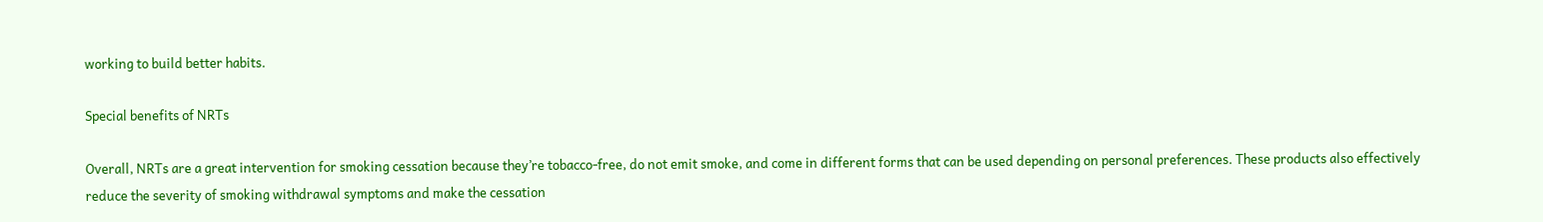working to build better habits.

Special benefits of NRTs

Overall, NRTs are a great intervention for smoking cessation because they’re tobacco-free, do not emit smoke, and come in different forms that can be used depending on personal preferences. These products also effectively reduce the severity of smoking withdrawal symptoms and make the cessation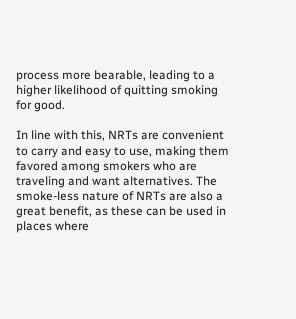process more bearable, leading to a higher likelihood of quitting smoking for good.

In line with this, NRTs are convenient to carry and easy to use, making them favored among smokers who are traveling and want alternatives. The smoke-less nature of NRTs are also a great benefit, as these can be used in places where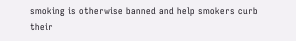smoking is otherwise banned and help smokers curb their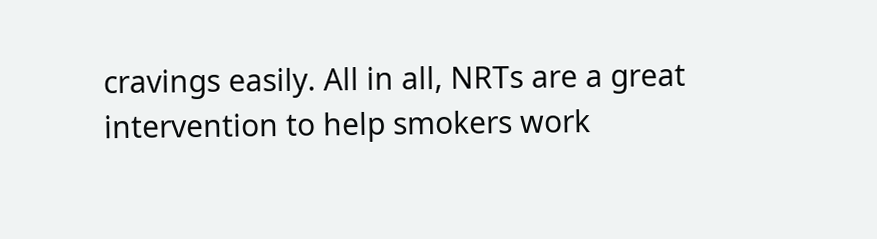cravings easily. All in all, NRTs are a great intervention to help smokers work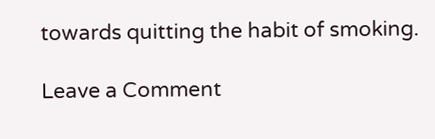towards quitting the habit of smoking.

Leave a Comment